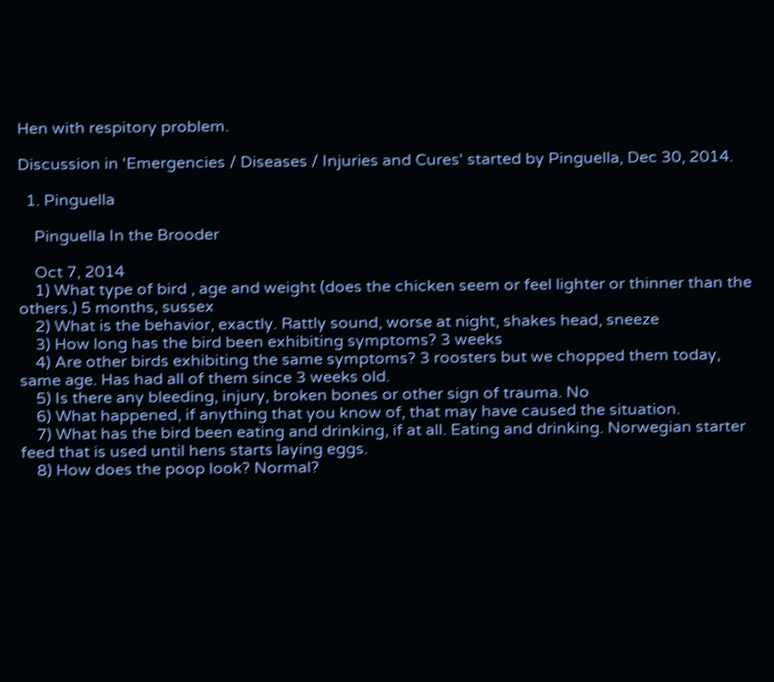Hen with respitory problem.

Discussion in 'Emergencies / Diseases / Injuries and Cures' started by Pinguella, Dec 30, 2014.

  1. Pinguella

    Pinguella In the Brooder

    Oct 7, 2014
    1) What type of bird , age and weight (does the chicken seem or feel lighter or thinner than the others.) 5 months, sussex
    2) What is the behavior, exactly. Rattly sound, worse at night, shakes head, sneeze
    3) How long has the bird been exhibiting symptoms? 3 weeks
    4) Are other birds exhibiting the same symptoms? 3 roosters but we chopped them today, same age. Has had all of them since 3 weeks old.
    5) Is there any bleeding, injury, broken bones or other sign of trauma. No
    6) What happened, if anything that you know of, that may have caused the situation.
    7) What has the bird been eating and drinking, if at all. Eating and drinking. Norwegian starter feed that is used until hens starts laying eggs.
    8) How does the poop look? Normal?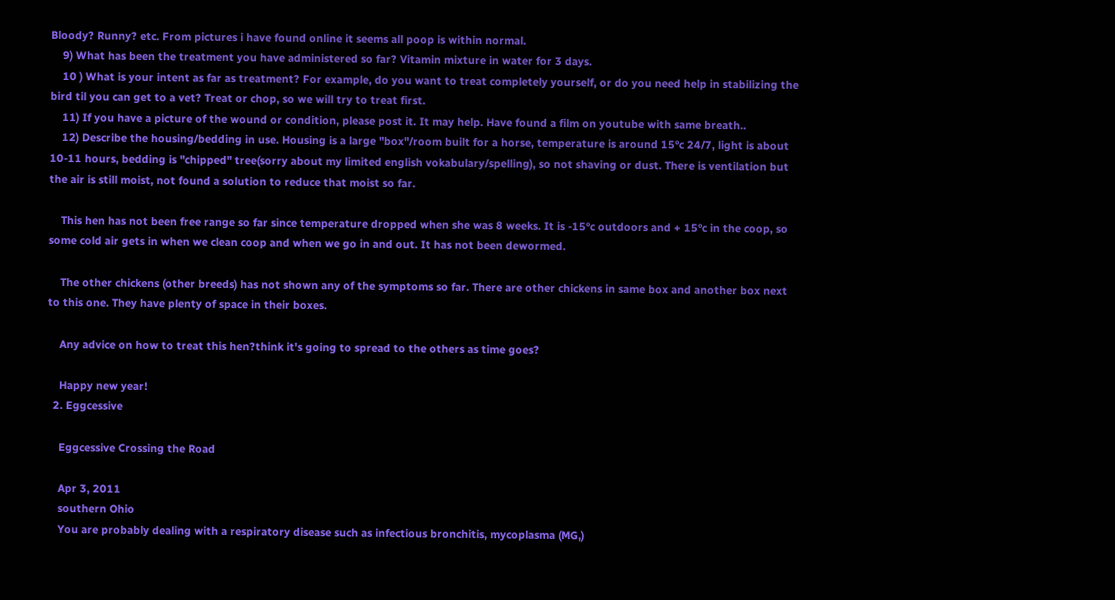Bloody? Runny? etc. From pictures i have found online it seems all poop is within normal.
    9) What has been the treatment you have administered so far? Vitamin mixture in water for 3 days.
    10 ) What is your intent as far as treatment? For example, do you want to treat completely yourself, or do you need help in stabilizing the bird til you can get to a vet? Treat or chop, so we will try to treat first.
    11) If you have a picture of the wound or condition, please post it. It may help. Have found a film on youtube with same breath..
    12) Describe the housing/bedding in use. Housing is a large "box"/room built for a horse, temperature is around 15°c 24/7, light is about 10-11 hours, bedding is "chipped" tree(sorry about my limited english vokabulary/spelling), so not shaving or dust. There is ventilation but the air is still moist, not found a solution to reduce that moist so far.

    This hen has not been free range so far since temperature dropped when she was 8 weeks. It is -15°c outdoors and + 15°c in the coop, so some cold air gets in when we clean coop and when we go in and out. It has not been dewormed.

    The other chickens (other breeds) has not shown any of the symptoms so far. There are other chickens in same box and another box next to this one. They have plenty of space in their boxes.

    Any advice on how to treat this hen?think it's going to spread to the others as time goes?

    Happy new year!
  2. Eggcessive

    Eggcessive Crossing the Road

    Apr 3, 2011
    southern Ohio
    You are probably dealing with a respiratory disease such as infectious bronchitis, mycoplasma (MG,)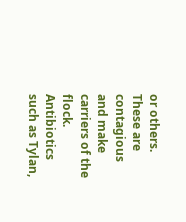or others. These are contagious and make carriers of the flock. Antibiotics such as Tylan,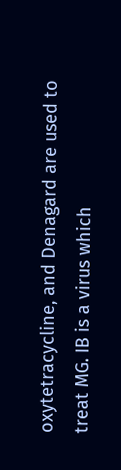oxytetracycline, and Denagard are used to treat MG. IB is a virus which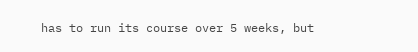has to run its course over 5 weeks, but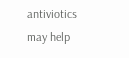antiviotics may help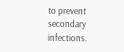to prevent secondary infections.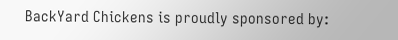BackYard Chickens is proudly sponsored by: